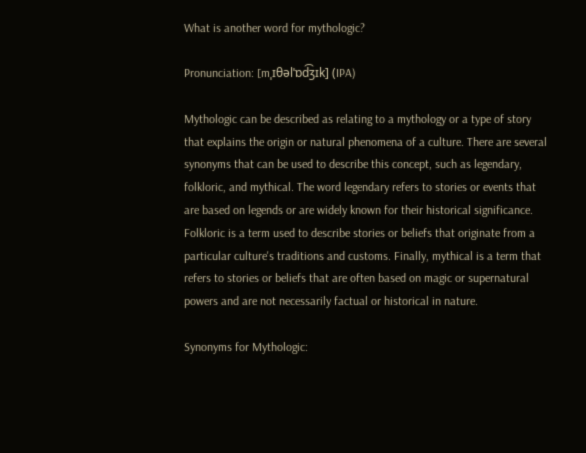What is another word for mythologic?

Pronunciation: [mˌɪθəlˈɒd͡ʒɪk] (IPA)

Mythologic can be described as relating to a mythology or a type of story that explains the origin or natural phenomena of a culture. There are several synonyms that can be used to describe this concept, such as legendary, folkloric, and mythical. The word legendary refers to stories or events that are based on legends or are widely known for their historical significance. Folkloric is a term used to describe stories or beliefs that originate from a particular culture's traditions and customs. Finally, mythical is a term that refers to stories or beliefs that are often based on magic or supernatural powers and are not necessarily factual or historical in nature.

Synonyms for Mythologic: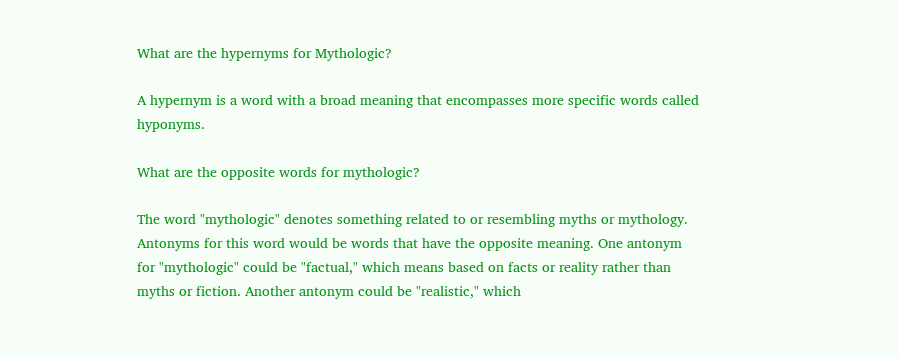What are the hypernyms for Mythologic?

A hypernym is a word with a broad meaning that encompasses more specific words called hyponyms.

What are the opposite words for mythologic?

The word "mythologic" denotes something related to or resembling myths or mythology. Antonyms for this word would be words that have the opposite meaning. One antonym for "mythologic" could be "factual," which means based on facts or reality rather than myths or fiction. Another antonym could be "realistic," which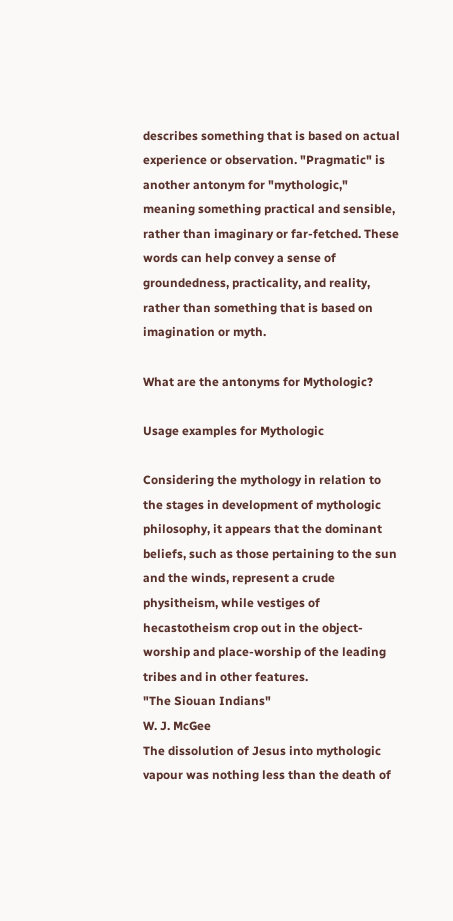describes something that is based on actual experience or observation. "Pragmatic" is another antonym for "mythologic," meaning something practical and sensible, rather than imaginary or far-fetched. These words can help convey a sense of groundedness, practicality, and reality, rather than something that is based on imagination or myth.

What are the antonyms for Mythologic?

Usage examples for Mythologic

Considering the mythology in relation to the stages in development of mythologic philosophy, it appears that the dominant beliefs, such as those pertaining to the sun and the winds, represent a crude physitheism, while vestiges of hecastotheism crop out in the object-worship and place-worship of the leading tribes and in other features.
"The Siouan Indians"
W. J. McGee
The dissolution of Jesus into mythologic vapour was nothing less than the death of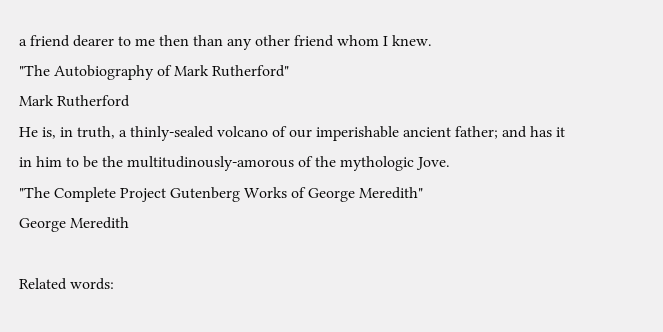a friend dearer to me then than any other friend whom I knew.
"The Autobiography of Mark Rutherford"
Mark Rutherford
He is, in truth, a thinly-sealed volcano of our imperishable ancient father; and has it in him to be the multitudinously-amorous of the mythologic Jove.
"The Complete Project Gutenberg Works of George Meredith"
George Meredith

Related words: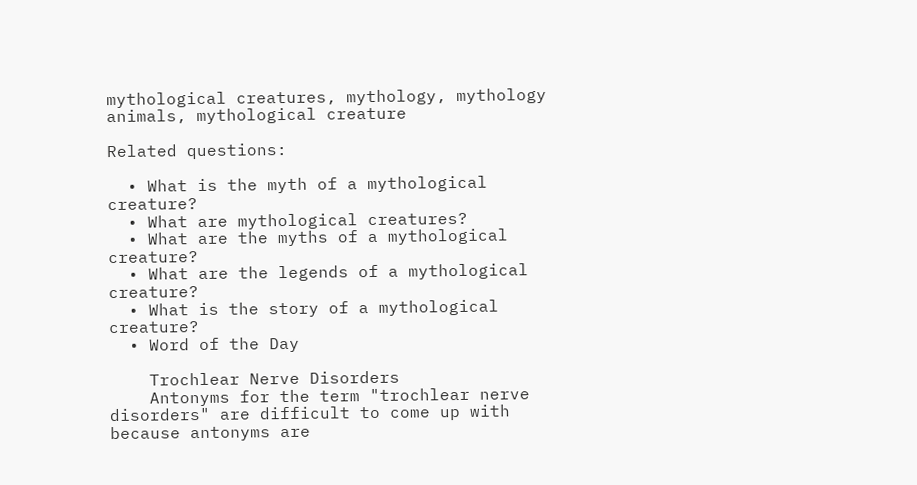mythological creatures, mythology, mythology animals, mythological creature

Related questions:

  • What is the myth of a mythological creature?
  • What are mythological creatures?
  • What are the myths of a mythological creature?
  • What are the legends of a mythological creature?
  • What is the story of a mythological creature?
  • Word of the Day

    Trochlear Nerve Disorders
    Antonyms for the term "trochlear nerve disorders" are difficult to come up with because antonyms are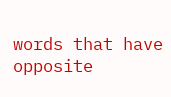words that have opposite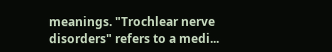meanings. "Trochlear nerve disorders" refers to a medi...